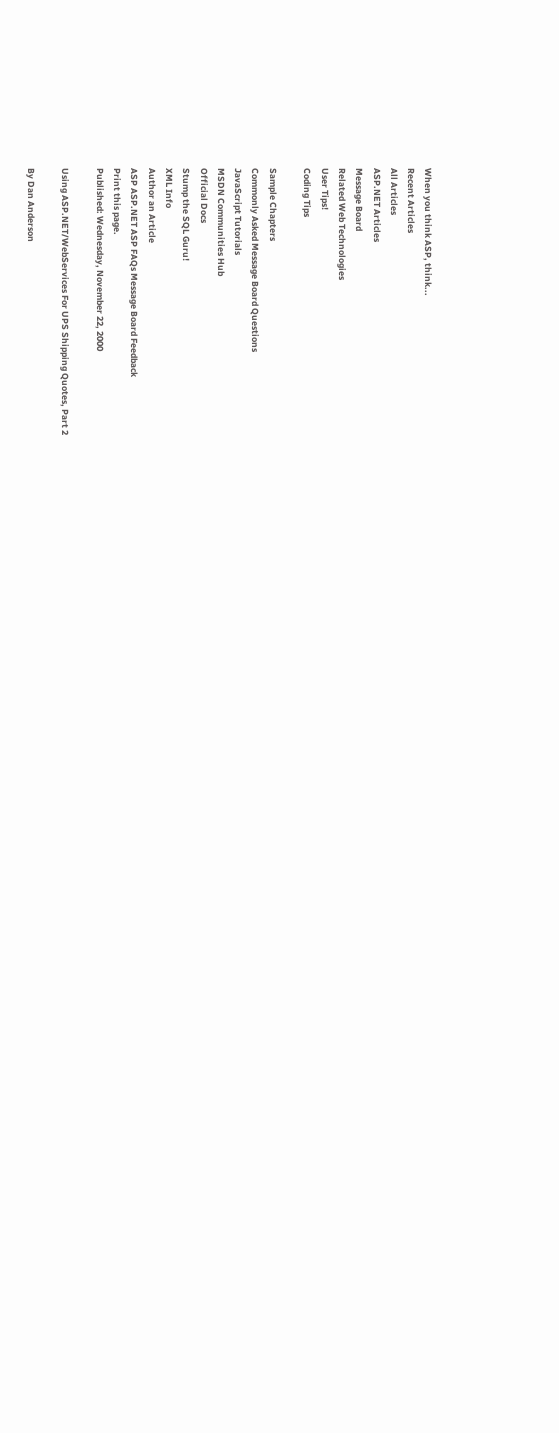When you think ASP, think...
Recent Articles
All Articles
ASP.NET Articles
Message Board
Related Web Technologies
User Tips!
Coding Tips

Sample Chapters
Commonly Asked Message Board Questions
JavaScript Tutorials
MSDN Communities Hub
Official Docs
Stump the SQL Guru!
XML Info
Author an Article
ASP ASP.NET ASP FAQs Message Board Feedback
Print this page.
Published: Wednesday, November 22, 2000

Using ASP.NET/WebServices For UPS Shipping Quotes, Part 2

By Dan Anderson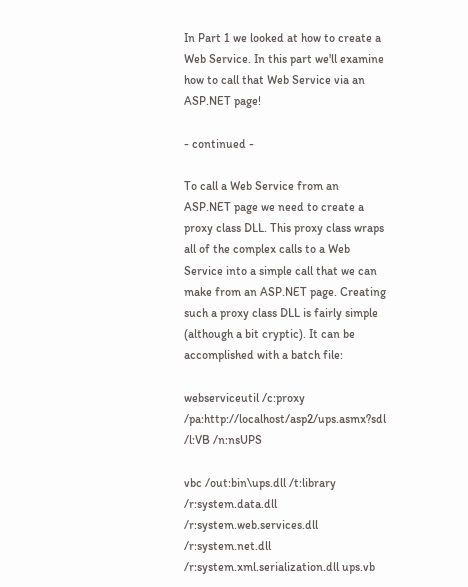In Part 1 we looked at how to create a Web Service. In this part we'll examine how to call that Web Service via an ASP.NET page!

- continued -

To call a Web Service from an ASP.NET page we need to create a proxy class DLL. This proxy class wraps all of the complex calls to a Web Service into a simple call that we can make from an ASP.NET page. Creating such a proxy class DLL is fairly simple (although a bit cryptic). It can be accomplished with a batch file:

webserviceutil /c:proxy /pa:http://localhost/asp2/ups.asmx?sdl /l:VB /n:nsUPS

vbc /out:bin\ups.dll /t:library /r:system.data.dll /r:system.web.services.dll
/r:system.net.dll /r:system.xml.serialization.dll ups.vb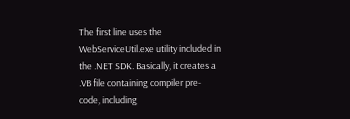The first line uses the WebServiceUtil.exe utility included in the .NET SDK. Basically, it creates a .VB file containing compiler pre-code, including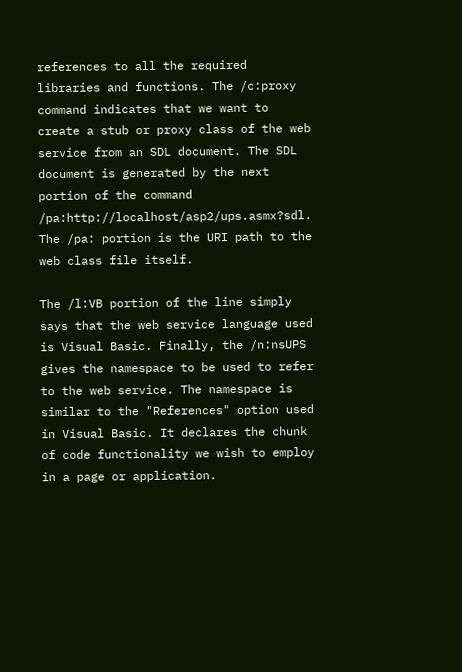references to all the required libraries and functions. The /c:proxy command indicates that we want to create a stub or proxy class of the web service from an SDL document. The SDL document is generated by the next portion of the command /pa:http://localhost/asp2/ups.asmx?sdl. The /pa: portion is the URI path to the web class file itself.

The /l:VB portion of the line simply says that the web service language used is Visual Basic. Finally, the /n:nsUPS gives the namespace to be used to refer to the web service. The namespace is similar to the "References" option used in Visual Basic. It declares the chunk of code functionality we wish to employ in a page or application.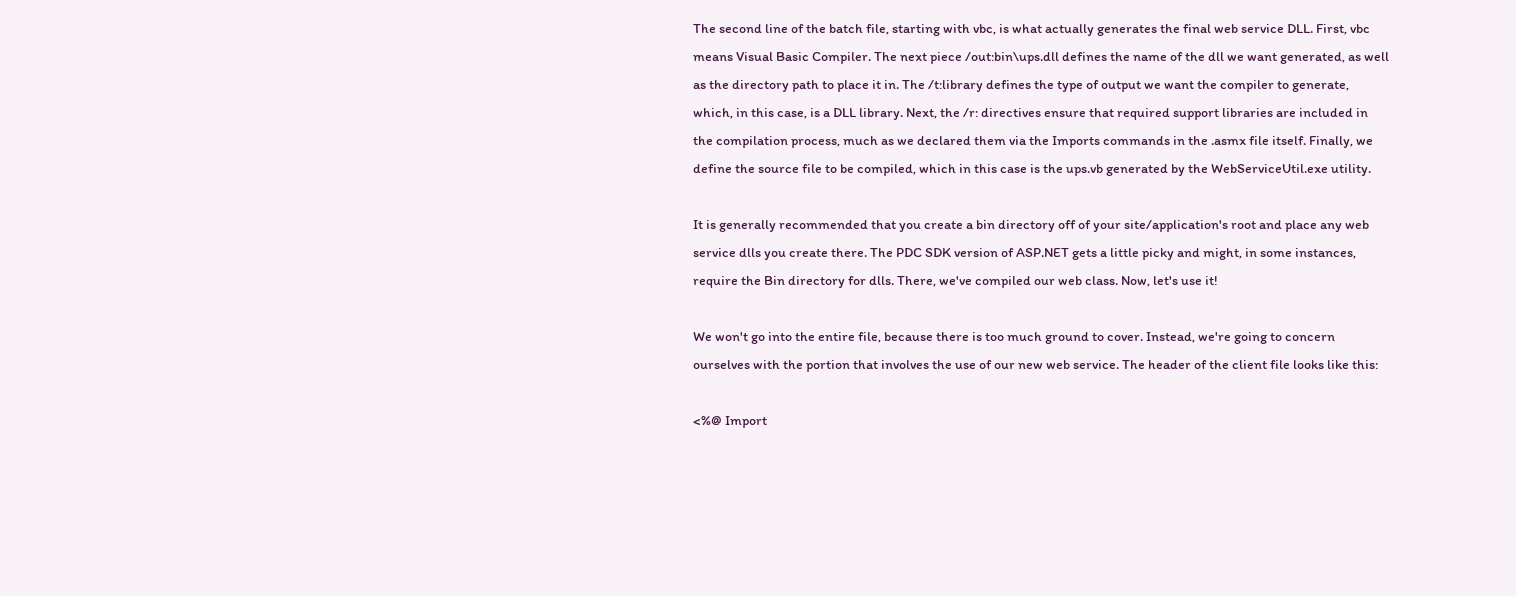The second line of the batch file, starting with vbc, is what actually generates the final web service DLL. First, vbc means Visual Basic Compiler. The next piece /out:bin\ups.dll defines the name of the dll we want generated, as well as the directory path to place it in. The /t:library defines the type of output we want the compiler to generate, which, in this case, is a DLL library. Next, the /r: directives ensure that required support libraries are included in the compilation process, much as we declared them via the Imports commands in the .asmx file itself. Finally, we define the source file to be compiled, which in this case is the ups.vb generated by the WebServiceUtil.exe utility.

It is generally recommended that you create a bin directory off of your site/application's root and place any web service dlls you create there. The PDC SDK version of ASP.NET gets a little picky and might, in some instances, require the Bin directory for dlls. There, we've compiled our web class. Now, let's use it!

We won't go into the entire file, because there is too much ground to cover. Instead, we're going to concern ourselves with the portion that involves the use of our new web service. The header of the client file looks like this:

<%@ Import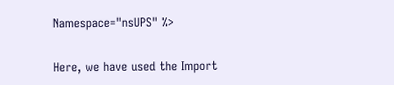Namespace="nsUPS" %>

Here, we have used the Import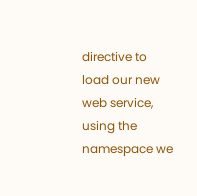directive to load our new web service, using the namespace we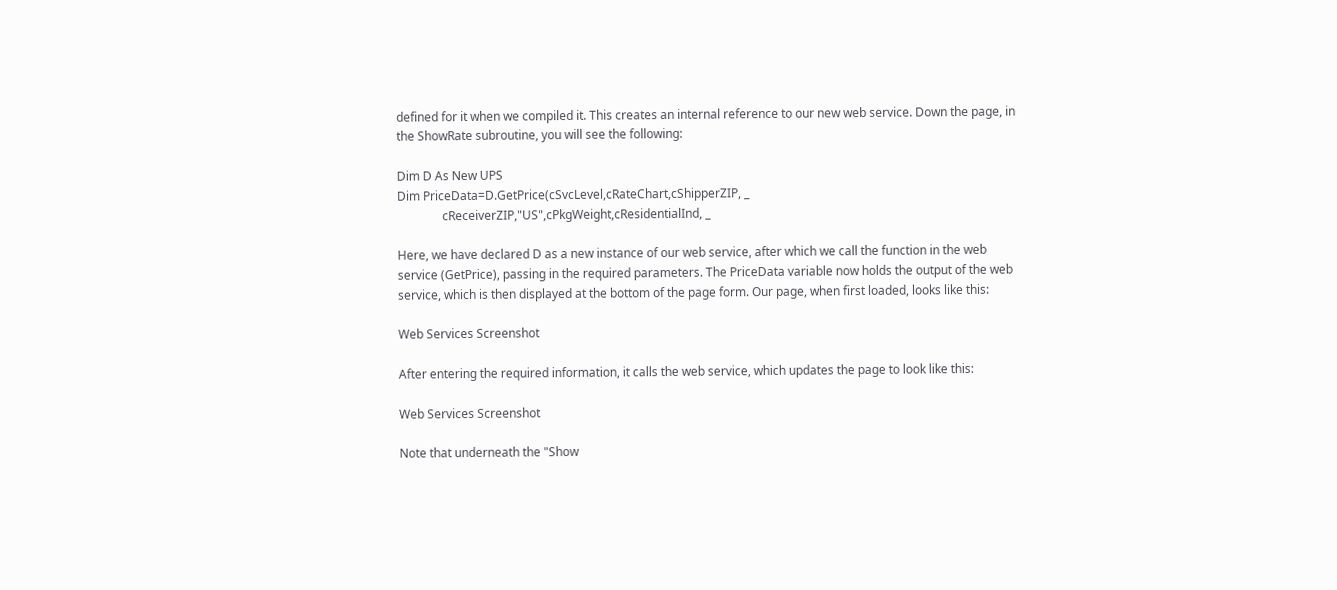defined for it when we compiled it. This creates an internal reference to our new web service. Down the page, in the ShowRate subroutine, you will see the following:

Dim D As New UPS
Dim PriceData=D.GetPrice(cSvcLevel,cRateChart,cShipperZIP, _
               cReceiverZIP,"US",cPkgWeight,cResidentialInd, _

Here, we have declared D as a new instance of our web service, after which we call the function in the web service (GetPrice), passing in the required parameters. The PriceData variable now holds the output of the web service, which is then displayed at the bottom of the page form. Our page, when first loaded, looks like this:

Web Services Screenshot

After entering the required information, it calls the web service, which updates the page to look like this:

Web Services Screenshot

Note that underneath the "Show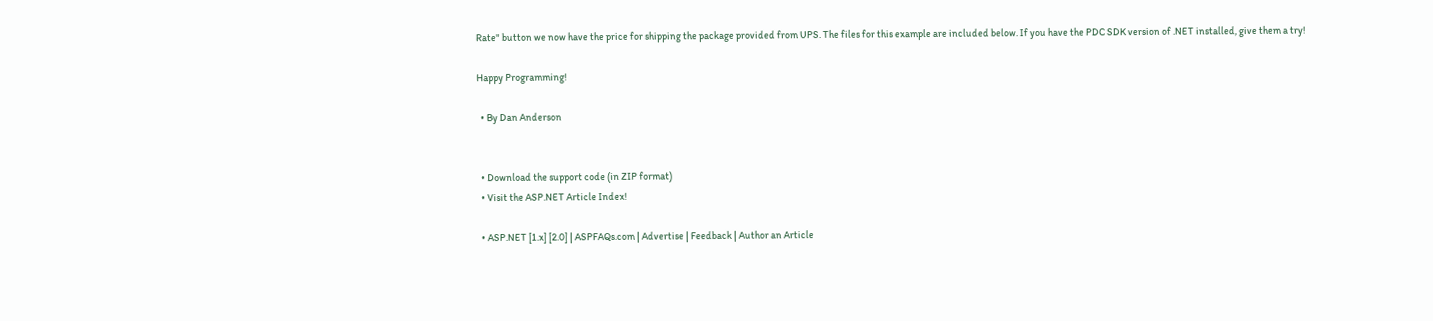Rate" button we now have the price for shipping the package provided from UPS. The files for this example are included below. If you have the PDC SDK version of .NET installed, give them a try!

Happy Programming!

  • By Dan Anderson


  • Download the support code (in ZIP format)
  • Visit the ASP.NET Article Index!

  • ASP.NET [1.x] [2.0] | ASPFAQs.com | Advertise | Feedback | Author an Article